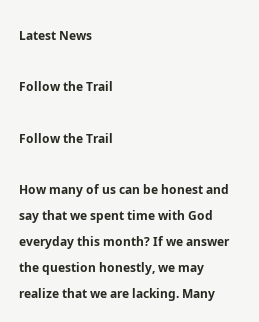Latest News

Follow the Trail

Follow the Trail

How many of us can be honest and say that we spent time with God everyday this month? If we answer the question honestly, we may realize that we are lacking. Many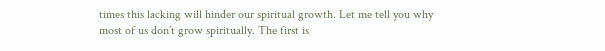times this lacking will hinder our spiritual growth. Let me tell you why most of us don’t grow spiritually. The first is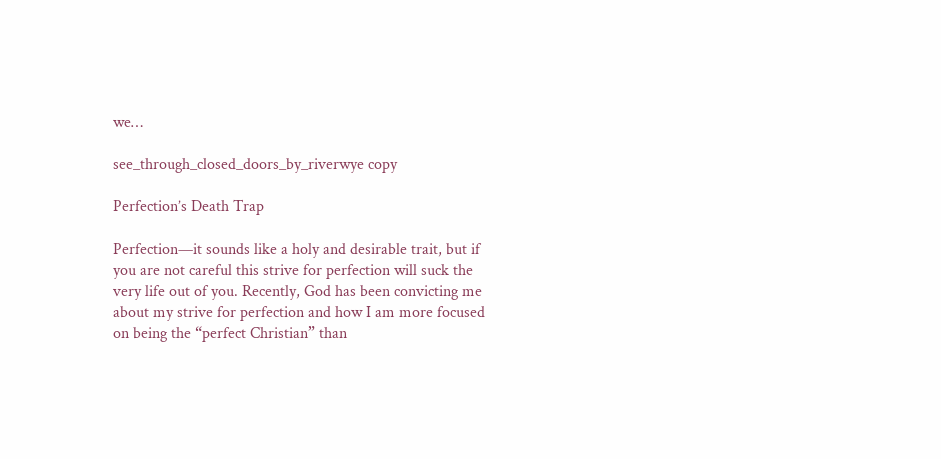we…

see_through_closed_doors_by_riverwye copy

Perfection’s Death Trap

Perfection—it sounds like a holy and desirable trait, but if you are not careful this strive for perfection will suck the very life out of you. Recently, God has been convicting me about my strive for perfection and how I am more focused on being the “perfect Christian” than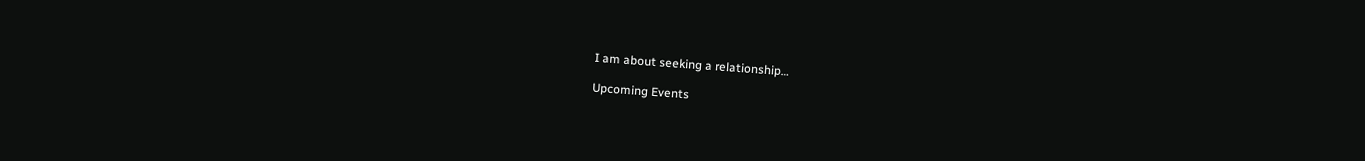I am about seeking a relationship…

Upcoming Events